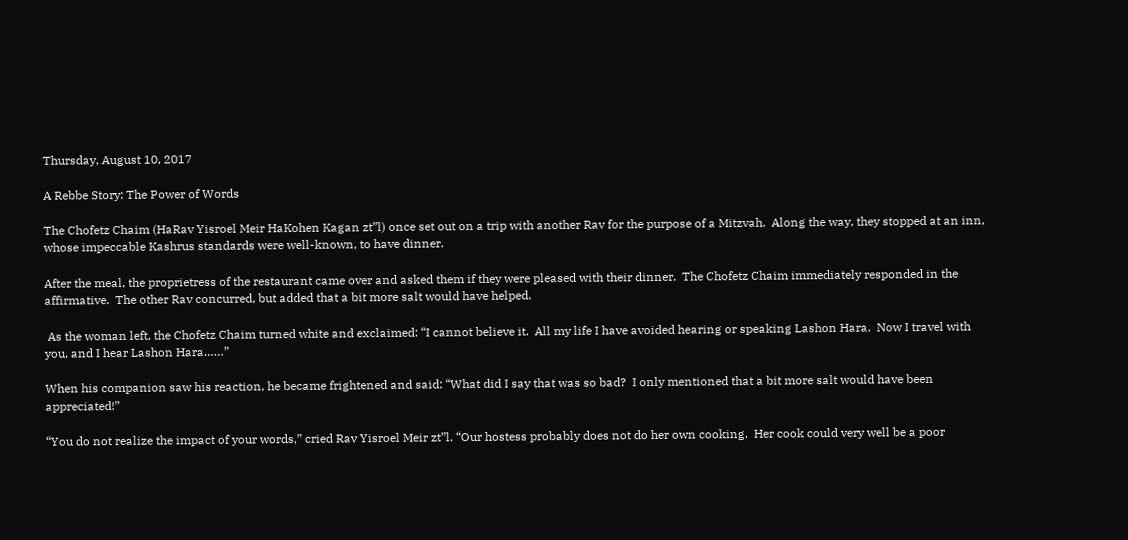Thursday, August 10, 2017

A Rebbe Story: The Power of Words

The Chofetz Chaim (HaRav Yisroel Meir HaKohen Kagan zt”l) once set out on a trip with another Rav for the purpose of a Mitzvah.  Along the way, they stopped at an inn, whose impeccable Kashrus standards were well-known, to have dinner.

After the meal, the proprietress of the restaurant came over and asked them if they were pleased with their dinner.  The Chofetz Chaim immediately responded in the affirmative.  The other Rav concurred, but added that a bit more salt would have helped.

 As the woman left, the Chofetz Chaim turned white and exclaimed: “I cannot believe it.  All my life I have avoided hearing or speaking Lashon Hara.  Now I travel with you, and I hear Lashon Hara……”

When his companion saw his reaction, he became frightened and said: “What did I say that was so bad?  I only mentioned that a bit more salt would have been appreciated!”

“You do not realize the impact of your words,” cried Rav Yisroel Meir zt”l. “Our hostess probably does not do her own cooking.  Her cook could very well be a poor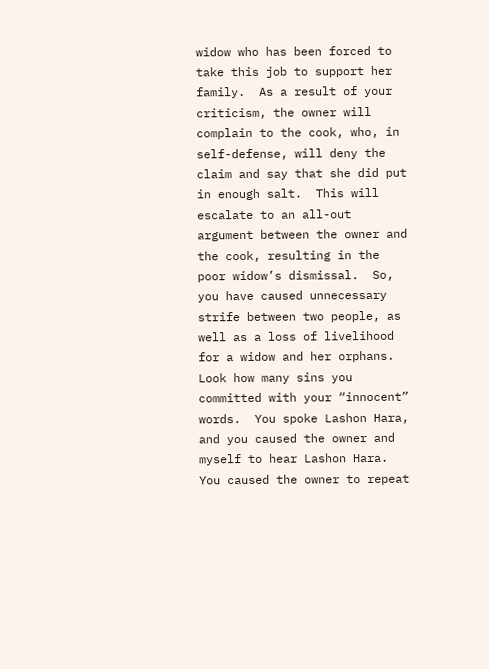widow who has been forced to take this job to support her family.  As a result of your criticism, the owner will complain to the cook, who, in self-defense, will deny the claim and say that she did put in enough salt.  This will escalate to an all-out argument between the owner and the cook, resulting in the poor widow’s dismissal.  So, you have caused unnecessary strife between two people, as well as a loss of livelihood for a widow and her orphans.  Look how many sins you committed with your “innocent” words.  You spoke Lashon Hara, and you caused the owner and myself to hear Lashon Hara.  You caused the owner to repeat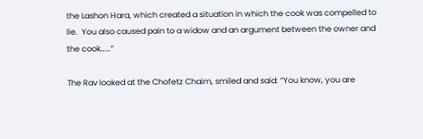the Lashon Hara, which created a situation in which the cook was compelled to lie.  You also caused pain to a widow and an argument between the owner and the cook……”

The Rav looked at the Chofetz Chaim, smiled and said: “You know, you are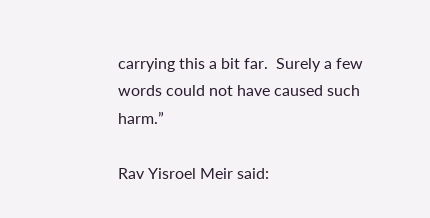carrying this a bit far.  Surely a few words could not have caused such harm.”

Rav Yisroel Meir said: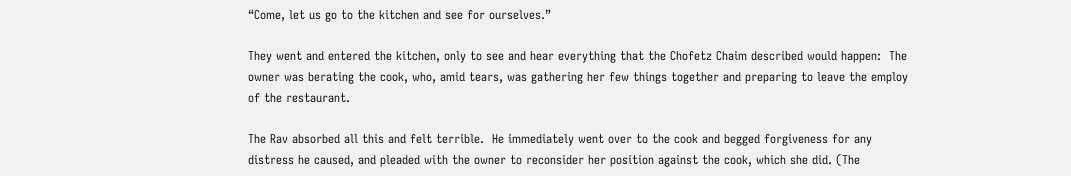“Come, let us go to the kitchen and see for ourselves.”

They went and entered the kitchen, only to see and hear everything that the Chofetz Chaim described would happen:  The owner was berating the cook, who, amid tears, was gathering her few things together and preparing to leave the employ of the restaurant.

The Rav absorbed all this and felt terrible.  He immediately went over to the cook and begged forgiveness for any distress he caused, and pleaded with the owner to reconsider her position against the cook, which she did. (The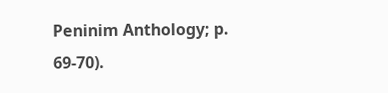Peninim Anthology; p. 69-70).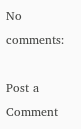No comments:

Post a Comment